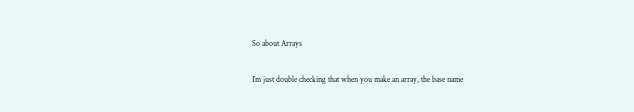So about Arrays

I’m just double checking that when you make an array, the base name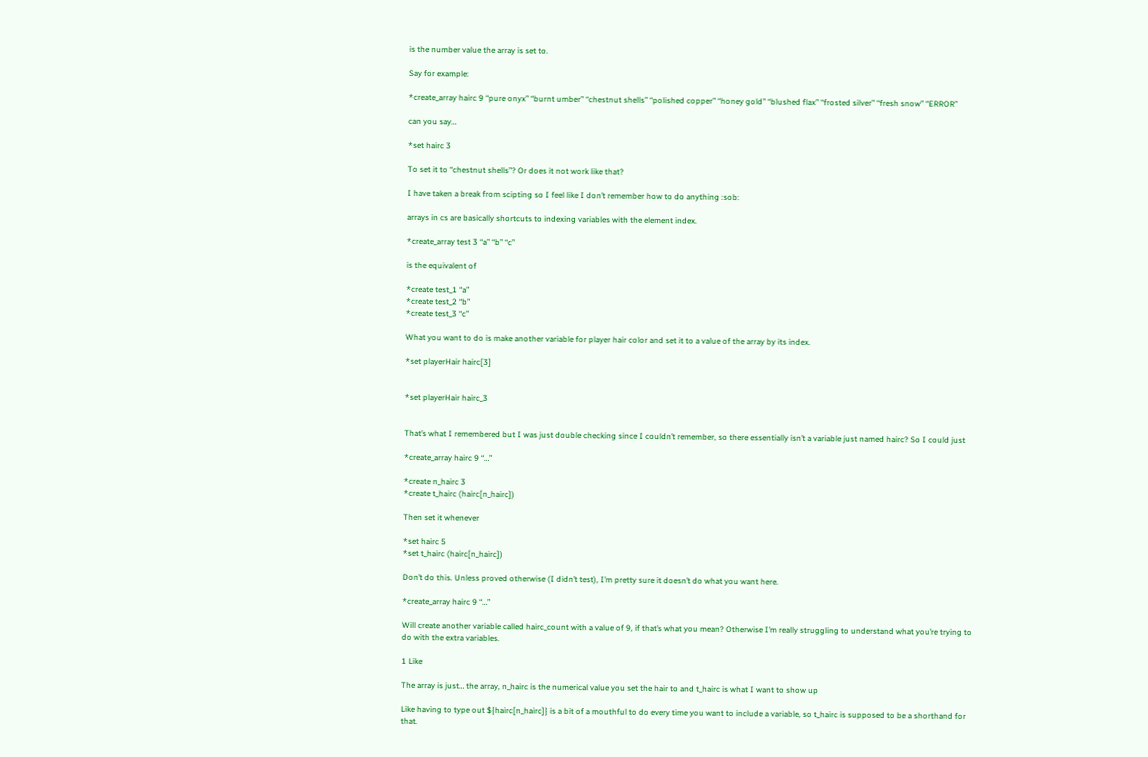is the number value the array is set to.

Say for example:

*create_array hairc 9 “pure onyx” “burnt umber” “chestnut shells” “polished copper” “honey gold” “blushed flax” “frosted silver” “fresh snow” “ERROR”

can you say…

*set hairc 3

To set it to “chestnut shells”? Or does it not work like that?

I have taken a break from scipting so I feel like I don’t remember how to do anything :sob:

arrays in cs are basically shortcuts to indexing variables with the element index.

*create_array test 3 “a” “b” “c”

is the equivalent of

*create test_1 “a”
*create test_2 “b”
*create test_3 “c”

What you want to do is make another variable for player hair color and set it to a value of the array by its index.

*set playerHair hairc[3]


*set playerHair hairc_3


That’s what I remembered but I was just double checking since I couldn’t remember, so there essentially isn’t a variable just named hairc? So I could just

*create_array hairc 9 “…”

*create n_hairc 3
*create t_hairc (hairc[n_hairc])

Then set it whenever

*set hairc 5
*set t_hairc (hairc[n_hairc])

Don’t do this. Unless proved otherwise (I didn’t test), I’m pretty sure it doesn’t do what you want here.

*create_array hairc 9 “…”

Will create another variable called hairc_count with a value of 9, if that’s what you mean? Otherwise I’m really struggling to understand what you’re trying to do with the extra variables.

1 Like

The array is just… the array, n_hairc is the numerical value you set the hair to and t_hairc is what I want to show up

Like having to type out ${hairc[n_hairc]} is a bit of a mouthful to do every time you want to include a variable, so t_hairc is supposed to be a shorthand for that.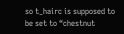so t_hairc is supposed to be set to “chestnut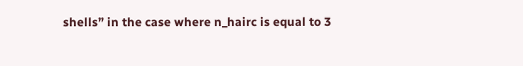shells” in the case where n_hairc is equal to 3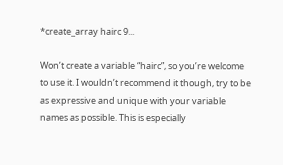*create_array hairc 9...

Won’t create a variable “hairc”, so you’re welcome to use it. I wouldn’t recommend it though, try to be as expressive and unique with your variable names as possible. This is especially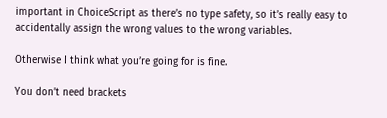important in ChoiceScript as there’s no type safety, so it’s really easy to accidentally assign the wrong values to the wrong variables.

Otherwise I think what you’re going for is fine.

You don’t need brackets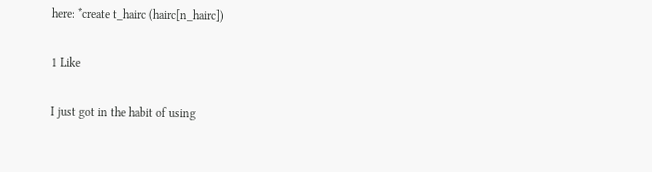here: *create t_hairc (hairc[n_hairc])

1 Like

I just got in the habit of using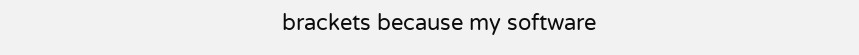brackets because my software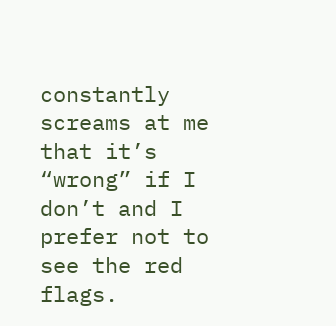constantly screams at me that it’s “wrong” if I don’t and I prefer not to see the red flags.